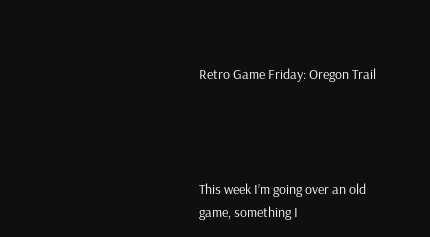Retro Game Friday: Oregon Trail




This week I’m going over an old game, something I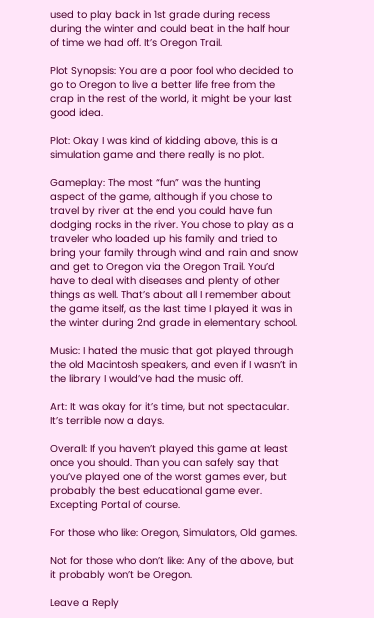used to play back in 1st grade during recess during the winter and could beat in the half hour of time we had off. It’s Oregon Trail.

Plot Synopsis: You are a poor fool who decided to go to Oregon to live a better life free from the crap in the rest of the world, it might be your last good idea.

Plot: Okay I was kind of kidding above, this is a simulation game and there really is no plot.

Gameplay: The most “fun” was the hunting aspect of the game, although if you chose to travel by river at the end you could have fun dodging rocks in the river. You chose to play as a traveler who loaded up his family and tried to bring your family through wind and rain and snow and get to Oregon via the Oregon Trail. You’d have to deal with diseases and plenty of other things as well. That’s about all I remember about the game itself, as the last time I played it was in the winter during 2nd grade in elementary school.

Music: I hated the music that got played through the old Macintosh speakers, and even if I wasn’t in the library I would’ve had the music off.

Art: It was okay for it’s time, but not spectacular. It’s terrible now a days.

Overall: If you haven’t played this game at least once you should. Than you can safely say that you’ve played one of the worst games ever, but probably the best educational game ever. Excepting Portal of course.

For those who like: Oregon, Simulators, Old games.

Not for those who don’t like: Any of the above, but it probably won’t be Oregon.

Leave a Reply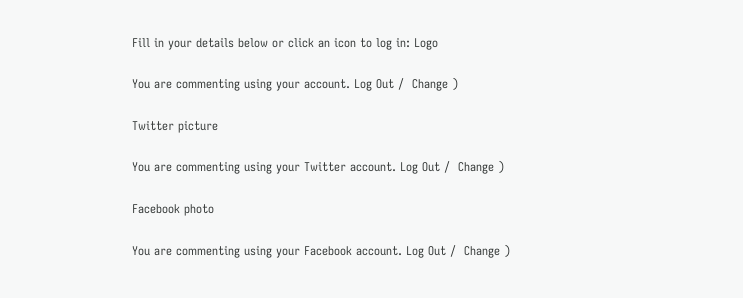Fill in your details below or click an icon to log in: Logo

You are commenting using your account. Log Out /  Change )

Twitter picture

You are commenting using your Twitter account. Log Out /  Change )

Facebook photo

You are commenting using your Facebook account. Log Out /  Change )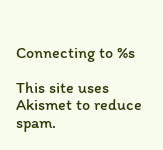Connecting to %s

This site uses Akismet to reduce spam.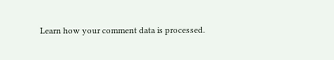Learn how your comment data is processed.